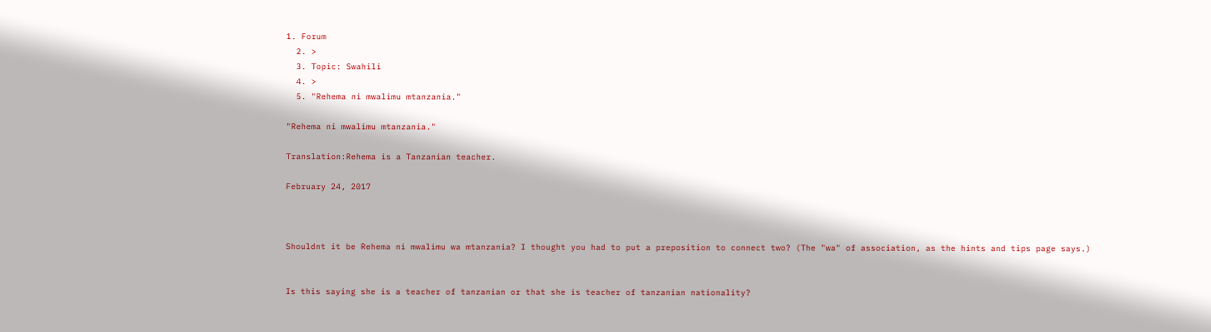1. Forum
  2. >
  3. Topic: Swahili
  4. >
  5. "Rehema ni mwalimu mtanzania."

"Rehema ni mwalimu mtanzania."

Translation:Rehema is a Tanzanian teacher.

February 24, 2017



Shouldnt it be Rehema ni mwalimu wa mtanzania? I thought you had to put a preposition to connect two? (The "wa" of association, as the hints and tips page says.)


Is this saying she is a teacher of tanzanian or that she is teacher of tanzanian nationality?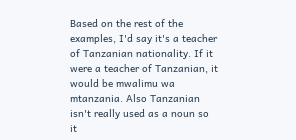Based on the rest of the examples, I'd say it's a teacher of Tanzanian nationality. If it were a teacher of Tanzanian, it would be mwalimu wa mtanzania. Also Tanzanian isn't really used as a noun so it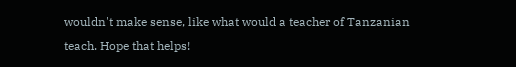wouldn't make sense, like what would a teacher of Tanzanian teach. Hope that helps!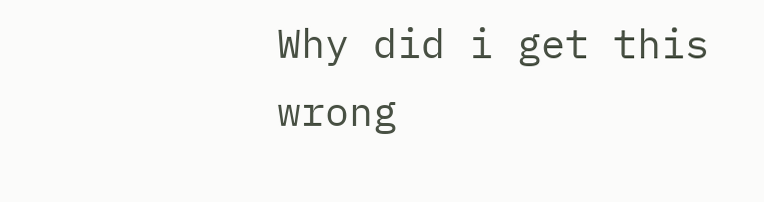Why did i get this wrong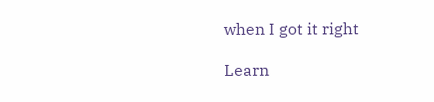when I got it right

Learn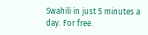Swahili in just 5 minutes a day. For free.